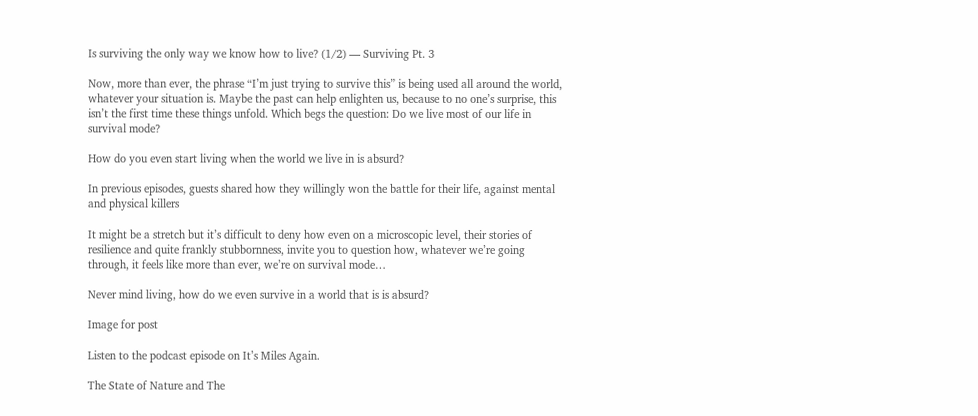Is surviving the only way we know how to live? (1/2) — Surviving Pt. 3

Now, more than ever, the phrase “I’m just trying to survive this” is being used all around the world, whatever your situation is. Maybe the past can help enlighten us, because to no one’s surprise, this isn’t the first time these things unfold. Which begs the question: Do we live most of our life in survival mode?

How do you even start living when the world we live in is absurd?

In previous episodes, guests shared how they willingly won the battle for their life, against mental and physical killers

It might be a stretch but it’s difficult to deny how even on a microscopic level, their stories of resilience and quite frankly stubbornness, invite you to question how, whatever we’re going through, it feels like more than ever, we’re on survival mode…

Never mind living, how do we even survive in a world that is is absurd?

Image for post

Listen to the podcast episode on It’s Miles Again.

The State of Nature and The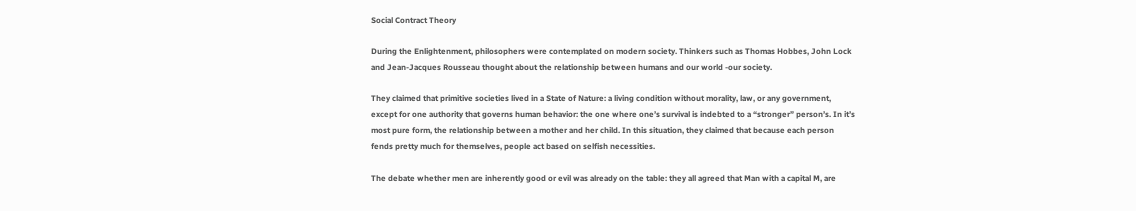Social Contract Theory

During the Enlightenment, philosophers were contemplated on modern society. Thinkers such as Thomas Hobbes, John Lock and Jean-Jacques Rousseau thought about the relationship between humans and our world -our society.

They claimed that primitive societies lived in a State of Nature: a living condition without morality, law, or any government, except for one authority that governs human behavior: the one where one’s survival is indebted to a “stronger” person’s. In it’s most pure form, the relationship between a mother and her child. In this situation, they claimed that because each person fends pretty much for themselves, people act based on selfish necessities.

The debate whether men are inherently good or evil was already on the table: they all agreed that Man with a capital M, are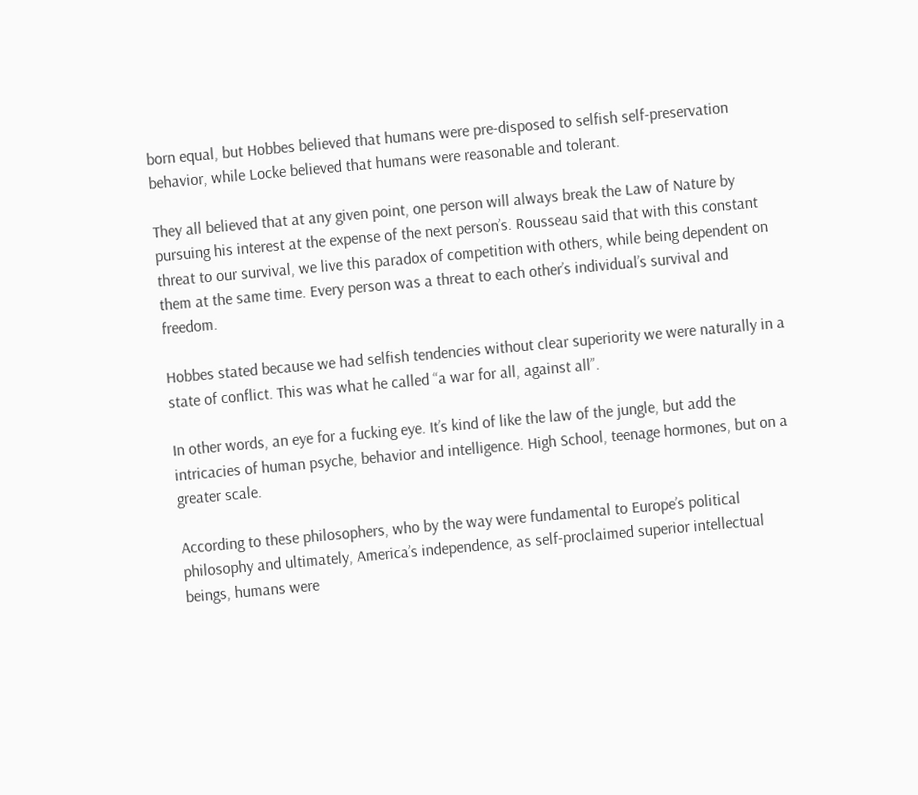born equal, but Hobbes believed that humans were pre-disposed to selfish self-preservation behavior, while Locke believed that humans were reasonable and tolerant.

They all believed that at any given point, one person will always break the Law of Nature by pursuing his interest at the expense of the next person’s. Rousseau said that with this constant threat to our survival, we live this paradox of competition with others, while being dependent on them at the same time. Every person was a threat to each other’s individual’s survival and freedom.

Hobbes stated because we had selfish tendencies without clear superiority we were naturally in a state of conflict. This was what he called “a war for all, against all”.

In other words, an eye for a fucking eye. It’s kind of like the law of the jungle, but add the intricacies of human psyche, behavior and intelligence. High School, teenage hormones, but on a greater scale.

According to these philosophers, who by the way were fundamental to Europe’s political philosophy and ultimately, America’s independence, as self-proclaimed superior intellectual beings, humans were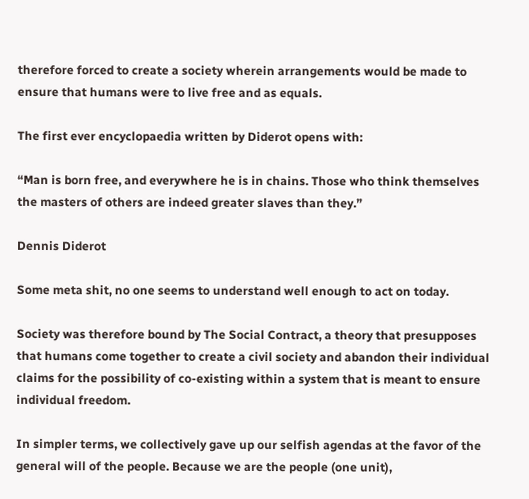therefore forced to create a society wherein arrangements would be made to ensure that humans were to live free and as equals.

The first ever encyclopaedia written by Diderot opens with:

“Man is born free, and everywhere he is in chains. Those who think themselves the masters of others are indeed greater slaves than they.”

Dennis Diderot

Some meta shit, no one seems to understand well enough to act on today.

Society was therefore bound by The Social Contract, a theory that presupposes that humans come together to create a civil society and abandon their individual claims for the possibility of co-existing within a system that is meant to ensure individual freedom.

In simpler terms, we collectively gave up our selfish agendas at the favor of the general will of the people. Because we are the people (one unit),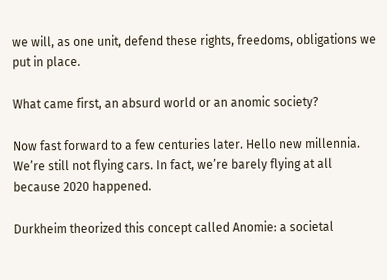we will, as one unit, defend these rights, freedoms, obligations we put in place.

What came first, an absurd world or an anomic society?

Now fast forward to a few centuries later. Hello new millennia. We’re still not flying cars. In fact, we’re barely flying at all because 2020 happened.

Durkheim theorized this concept called Anomie: a societal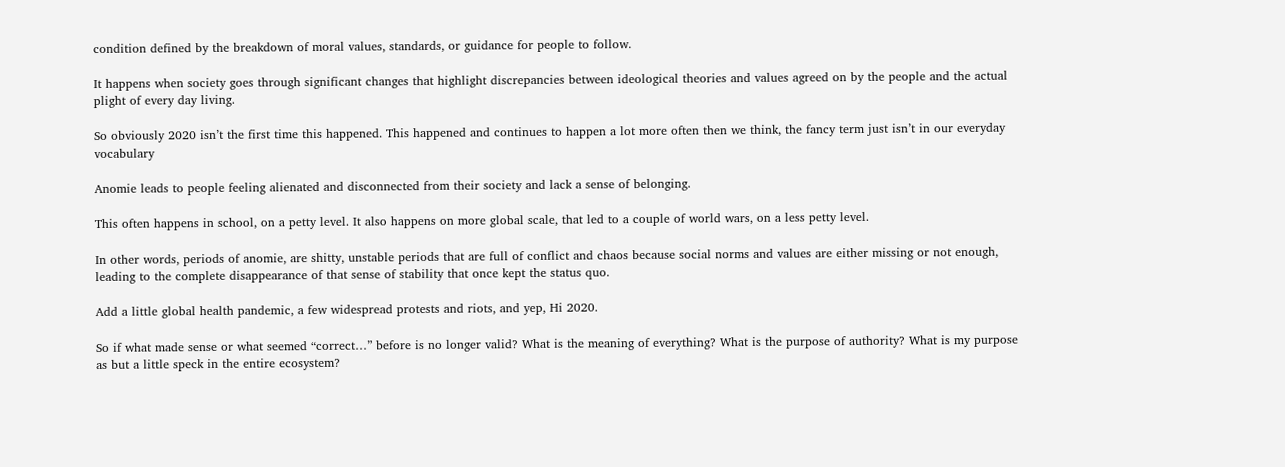condition defined by the breakdown of moral values, standards, or guidance for people to follow.

It happens when society goes through significant changes that highlight discrepancies between ideological theories and values agreed on by the people and the actual plight of every day living.

So obviously 2020 isn’t the first time this happened. This happened and continues to happen a lot more often then we think, the fancy term just isn’t in our everyday vocabulary

Anomie leads to people feeling alienated and disconnected from their society and lack a sense of belonging.

This often happens in school, on a petty level. It also happens on more global scale, that led to a couple of world wars, on a less petty level.

In other words, periods of anomie, are shitty, unstable periods that are full of conflict and chaos because social norms and values are either missing or not enough, leading to the complete disappearance of that sense of stability that once kept the status quo.

Add a little global health pandemic, a few widespread protests and riots, and yep, Hi 2020.

So if what made sense or what seemed “correct…” before is no longer valid? What is the meaning of everything? What is the purpose of authority? What is my purpose as but a little speck in the entire ecosystem?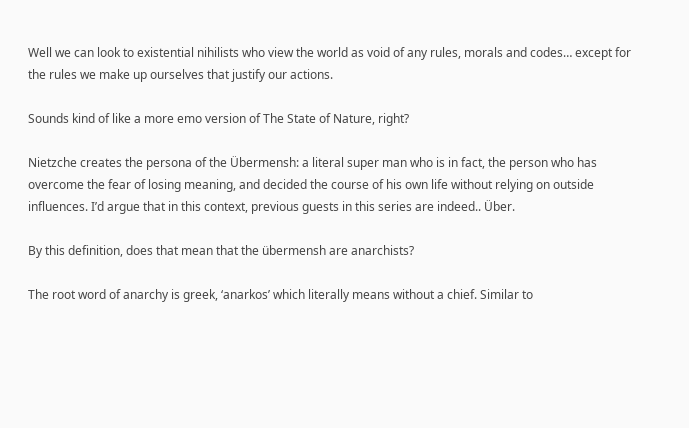Well we can look to existential nihilists who view the world as void of any rules, morals and codes… except for the rules we make up ourselves that justify our actions.

Sounds kind of like a more emo version of The State of Nature, right?

Nietzche creates the persona of the Übermensh: a literal super man who is in fact, the person who has overcome the fear of losing meaning, and decided the course of his own life without relying on outside influences. I’d argue that in this context, previous guests in this series are indeed.. Über.

By this definition, does that mean that the übermensh are anarchists?

The root word of anarchy is greek, ‘anarkos’ which literally means without a chief. Similar to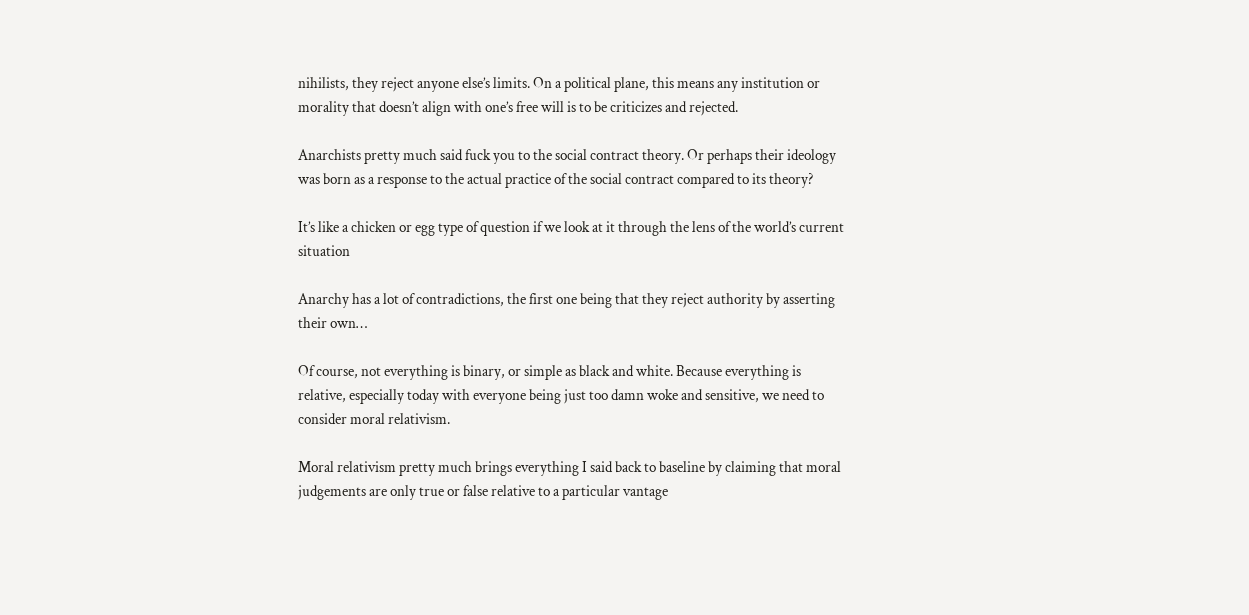nihilists, they reject anyone else’s limits. On a political plane, this means any institution or morality that doesn’t align with one’s free will is to be criticizes and rejected.

Anarchists pretty much said fuck you to the social contract theory. Or perhaps their ideology was born as a response to the actual practice of the social contract compared to its theory?

It’s like a chicken or egg type of question if we look at it through the lens of the world’s current situation

Anarchy has a lot of contradictions, the first one being that they reject authority by asserting their own…

Of course, not everything is binary, or simple as black and white. Because everything is relative, especially today with everyone being just too damn woke and sensitive, we need to consider moral relativism.

Moral relativism pretty much brings everything I said back to baseline by claiming that moral judgements are only true or false relative to a particular vantage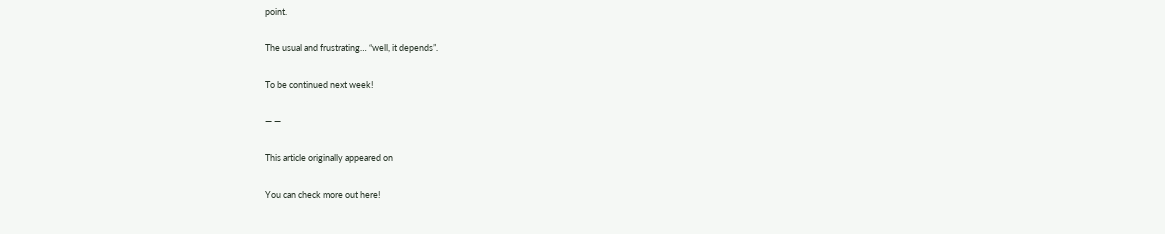point.

The usual and frustrating… “well, it depends”.

To be continued next week!

— —

This article originally appeared on

You can check more out here!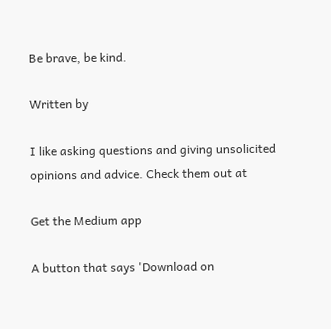Be brave, be kind.

Written by

I like asking questions and giving unsolicited opinions and advice. Check them out at

Get the Medium app

A button that says 'Download on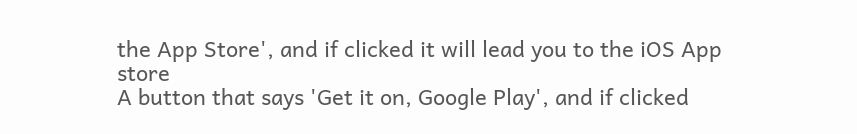the App Store', and if clicked it will lead you to the iOS App store
A button that says 'Get it on, Google Play', and if clicked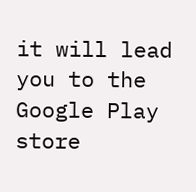it will lead you to the Google Play store